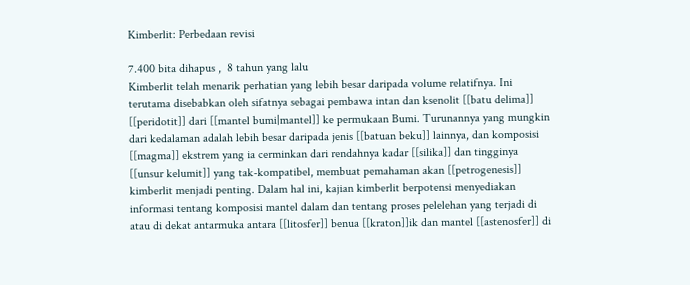Kimberlit: Perbedaan revisi

7.400 bita dihapus ,  8 tahun yang lalu
Kimberlit telah menarik perhatian yang lebih besar daripada volume relatifnya. Ini terutama disebabkan oleh sifatnya sebagai pembawa intan dan ksenolit [[batu delima]] [[peridotit]] dari [[mantel bumi|mantel]] ke permukaan Bumi. Turunannya yang mungkin dari kedalaman adalah lebih besar daripada jenis [[batuan beku]] lainnya, dan komposisi [[magma]] ekstrem yang ia cerminkan dari rendahnya kadar [[silika]] dan tingginya [[unsur kelumit]] yang tak-kompatibel, membuat pemahaman akan [[petrogenesis]] kimberlit menjadi penting. Dalam hal ini, kajian kimberlit berpotensi menyediakan informasi tentang komposisi mantel dalam dan tentang proses pelelehan yang terjadi di atau di dekat antarmuka antara [[litosfer]] benua [[kraton]]ik dan mantel [[astenosfer]] di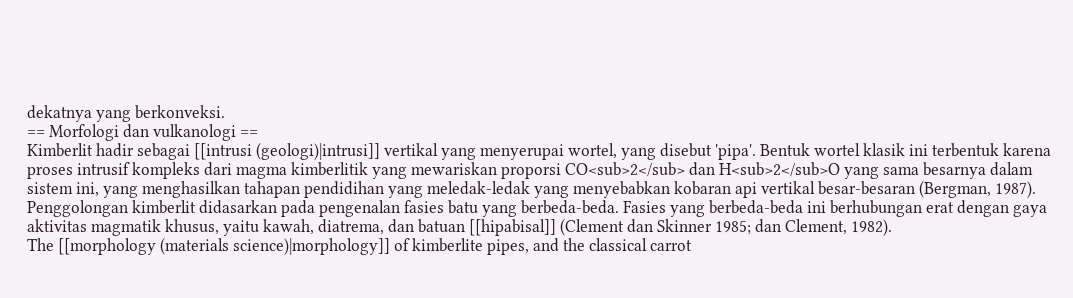dekatnya yang berkonveksi.
== Morfologi dan vulkanologi ==
Kimberlit hadir sebagai [[intrusi (geologi)|intrusi]] vertikal yang menyerupai wortel, yang disebut 'pipa'. Bentuk wortel klasik ini terbentuk karena proses intrusif kompleks dari magma kimberlitik yang mewariskan proporsi CO<sub>2</sub> dan H<sub>2</sub>O yang sama besarnya dalam sistem ini, yang menghasilkan tahapan pendidihan yang meledak-ledak yang menyebabkan kobaran api vertikal besar-besaran (Bergman, 1987). Penggolongan kimberlit didasarkan pada pengenalan fasies batu yang berbeda-beda. Fasies yang berbeda-beda ini berhubungan erat dengan gaya aktivitas magmatik khusus, yaitu kawah, diatrema, dan batuan [[hipabisal]] (Clement dan Skinner 1985; dan Clement, 1982).
The [[morphology (materials science)|morphology]] of kimberlite pipes, and the classical carrot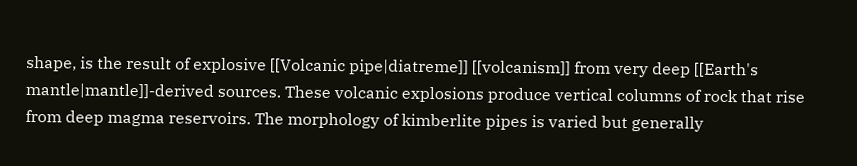shape, is the result of explosive [[Volcanic pipe|diatreme]] [[volcanism]] from very deep [[Earth's mantle|mantle]]-derived sources. These volcanic explosions produce vertical columns of rock that rise from deep magma reservoirs. The morphology of kimberlite pipes is varied but generally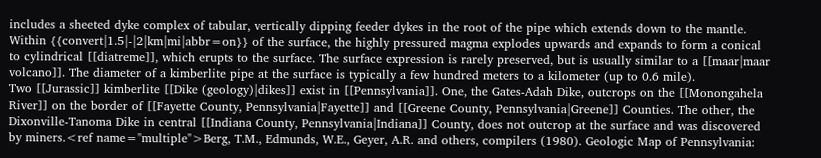includes a sheeted dyke complex of tabular, vertically dipping feeder dykes in the root of the pipe which extends down to the mantle. Within {{convert|1.5|-|2|km|mi|abbr=on}} of the surface, the highly pressured magma explodes upwards and expands to form a conical to cylindrical [[diatreme]], which erupts to the surface. The surface expression is rarely preserved, but is usually similar to a [[maar|maar volcano]]. The diameter of a kimberlite pipe at the surface is typically a few hundred meters to a kilometer (up to 0.6 mile).
Two [[Jurassic]] kimberlite [[Dike (geology)|dikes]] exist in [[Pennsylvania]]. One, the Gates-Adah Dike, outcrops on the [[Monongahela River]] on the border of [[Fayette County, Pennsylvania|Fayette]] and [[Greene County, Pennsylvania|Greene]] Counties. The other, the Dixonville-Tanoma Dike in central [[Indiana County, Pennsylvania|Indiana]] County, does not outcrop at the surface and was discovered by miners.<ref name="multiple">Berg, T.M., Edmunds, W.E., Geyer, A.R. and others, compilers (1980). Geologic Map of Pennsylvania: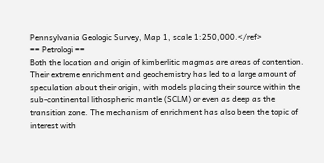Pennsylvania Geologic Survey, Map 1, scale 1:250,000.</ref>
== Petrologi ==
Both the location and origin of kimberlitic magmas are areas of contention. Their extreme enrichment and geochemistry has led to a large amount of speculation about their origin, with models placing their source within the sub-continental lithospheric mantle (SCLM) or even as deep as the transition zone. The mechanism of enrichment has also been the topic of interest with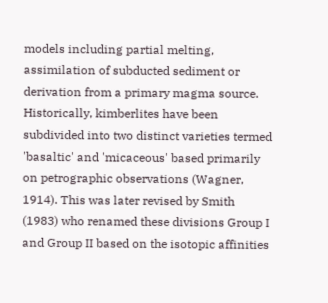models including partial melting, assimilation of subducted sediment or derivation from a primary magma source.
Historically, kimberlites have been subdivided into two distinct varieties termed 'basaltic' and 'micaceous' based primarily on petrographic observations (Wagner, 1914). This was later revised by Smith (1983) who renamed these divisions Group I and Group II based on the isotopic affinities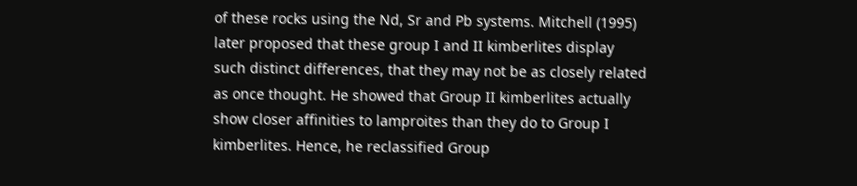of these rocks using the Nd, Sr and Pb systems. Mitchell (1995) later proposed that these group I and II kimberlites display such distinct differences, that they may not be as closely related as once thought. He showed that Group II kimberlites actually show closer affinities to lamproites than they do to Group I kimberlites. Hence, he reclassified Group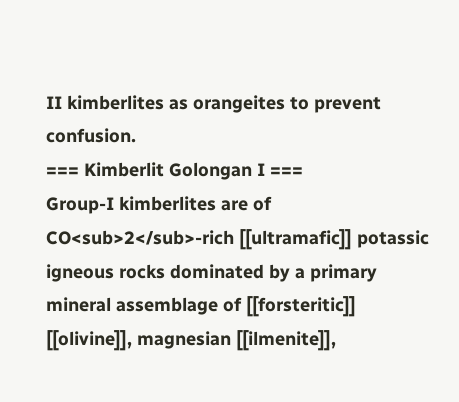II kimberlites as orangeites to prevent confusion.
=== Kimberlit Golongan I ===
Group-I kimberlites are of CO<sub>2</sub>-rich [[ultramafic]] potassic igneous rocks dominated by a primary mineral assemblage of [[forsteritic]] [[olivine]], magnesian [[ilmenite]],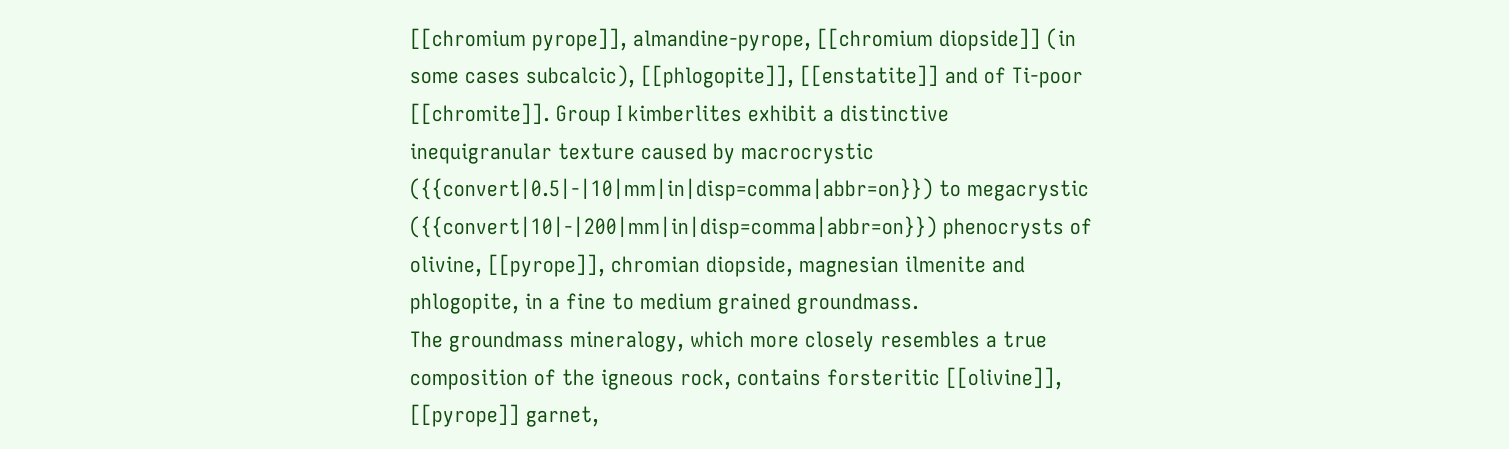[[chromium pyrope]], almandine-pyrope, [[chromium diopside]] (in some cases subcalcic), [[phlogopite]], [[enstatite]] and of Ti-poor [[chromite]]. Group I kimberlites exhibit a distinctive inequigranular texture caused by macrocrystic ({{convert|0.5|-|10|mm|in|disp=comma|abbr=on}}) to megacrystic ({{convert|10|-|200|mm|in|disp=comma|abbr=on}}) phenocrysts of olivine, [[pyrope]], chromian diopside, magnesian ilmenite and phlogopite, in a fine to medium grained groundmass.
The groundmass mineralogy, which more closely resembles a true composition of the igneous rock, contains forsteritic [[olivine]], [[pyrope]] garnet,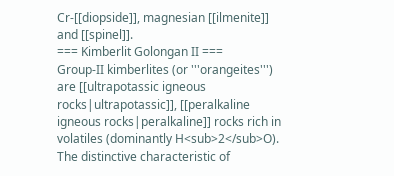Cr-[[diopside]], magnesian [[ilmenite]] and [[spinel]].
=== Kimberlit Golongan II ===
Group-II kimberlites (or '''orangeites''') are [[ultrapotassic igneous rocks|ultrapotassic]], [[peralkaline igneous rocks|peralkaline]] rocks rich in volatiles (dominantly H<sub>2</sub>O). The distinctive characteristic of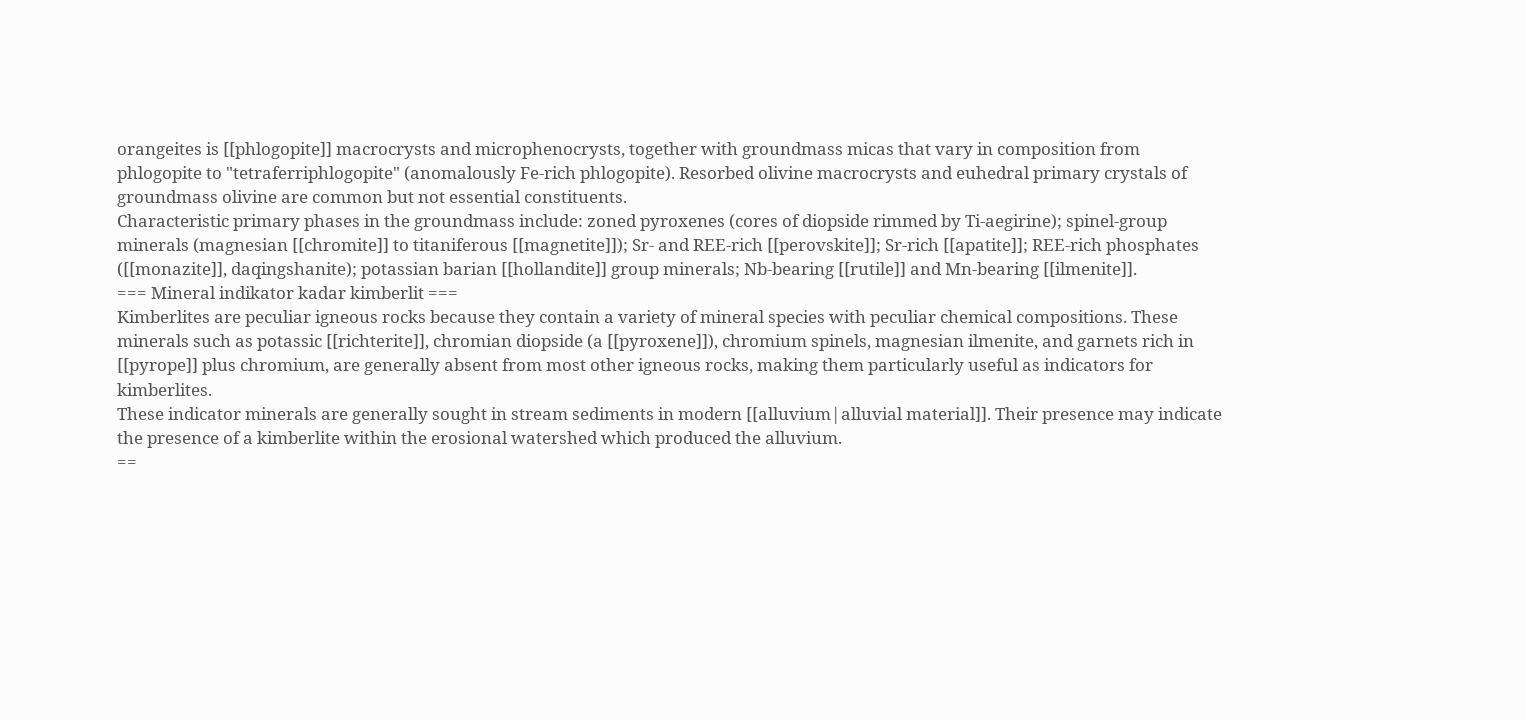orangeites is [[phlogopite]] macrocrysts and microphenocrysts, together with groundmass micas that vary in composition from phlogopite to "tetraferriphlogopite" (anomalously Fe-rich phlogopite). Resorbed olivine macrocrysts and euhedral primary crystals of groundmass olivine are common but not essential constituents.
Characteristic primary phases in the groundmass include: zoned pyroxenes (cores of diopside rimmed by Ti-aegirine); spinel-group minerals (magnesian [[chromite]] to titaniferous [[magnetite]]); Sr- and REE-rich [[perovskite]]; Sr-rich [[apatite]]; REE-rich phosphates ([[monazite]], daqingshanite); potassian barian [[hollandite]] group minerals; Nb-bearing [[rutile]] and Mn-bearing [[ilmenite]].
=== Mineral indikator kadar kimberlit ===
Kimberlites are peculiar igneous rocks because they contain a variety of mineral species with peculiar chemical compositions. These minerals such as potassic [[richterite]], chromian diopside (a [[pyroxene]]), chromium spinels, magnesian ilmenite, and garnets rich in [[pyrope]] plus chromium, are generally absent from most other igneous rocks, making them particularly useful as indicators for kimberlites.
These indicator minerals are generally sought in stream sediments in modern [[alluvium|alluvial material]]. Their presence may indicate the presence of a kimberlite within the erosional watershed which produced the alluvium.
==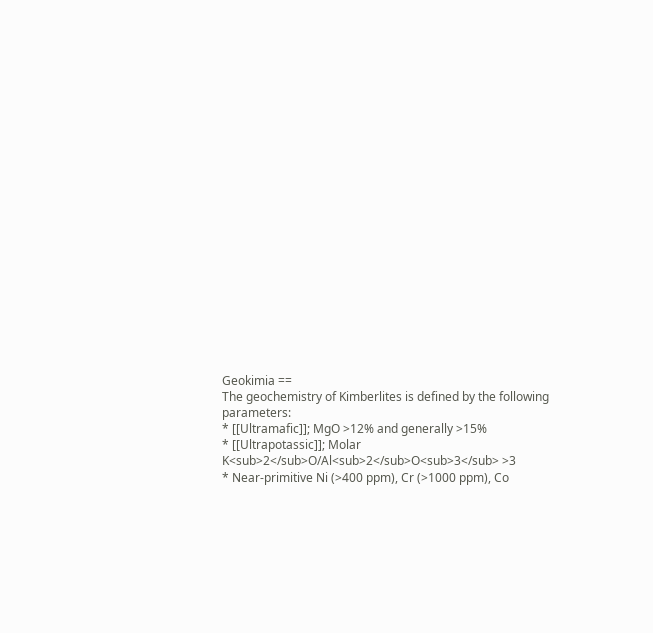Geokimia ==
The geochemistry of Kimberlites is defined by the following parameters:
* [[Ultramafic]]; MgO >12% and generally >15%
* [[Ultrapotassic]]; Molar K<sub>2</sub>O/Al<sub>2</sub>O<sub>3</sub> >3
* Near-primitive Ni (>400 ppm), Cr (>1000 ppm), Co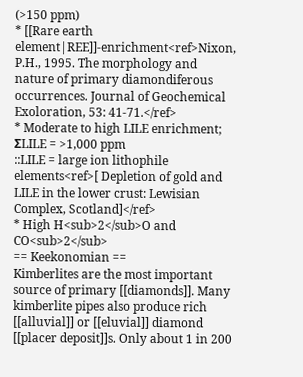(>150 ppm)
* [[Rare earth element|REE]]-enrichment<ref>Nixon, P.H., 1995. The morphology and nature of primary diamondiferous occurrences. Journal of Geochemical Exoloration, 53: 41-71.</ref>
* Moderate to high LILE enrichment; ΣLILE = >1,000 ppm
::LILE = large ion lithophile elements<ref>[ Depletion of gold and LILE in the lower crust: Lewisian Complex, Scotland]</ref>
* High H<sub>2</sub>O and CO<sub>2</sub>
== Keekonomian ==
Kimberlites are the most important source of primary [[diamonds]]. Many kimberlite pipes also produce rich [[alluvial]] or [[eluvial]] diamond [[placer deposit]]s. Only about 1 in 200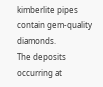kimberlite pipes contain gem-quality diamonds.
The deposits occurring at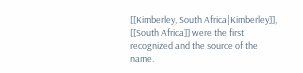[[Kimberley, South Africa|Kimberley]], [[South Africa]] were the first recognized and the source of the name.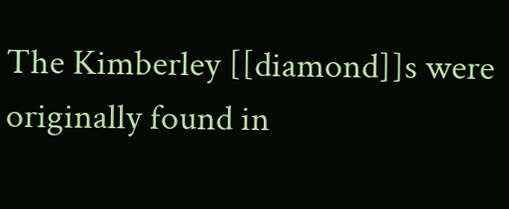The Kimberley [[diamond]]s were originally found in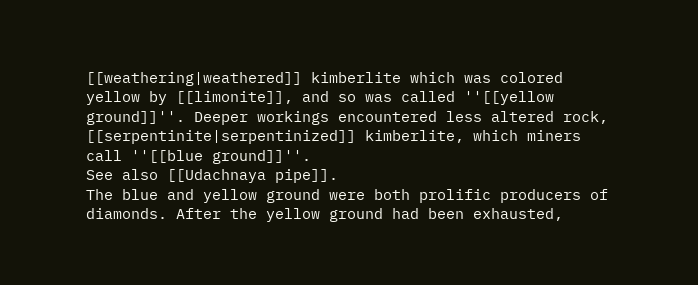[[weathering|weathered]] kimberlite which was colored yellow by [[limonite]], and so was called ''[[yellow ground]]''. Deeper workings encountered less altered rock, [[serpentinite|serpentinized]] kimberlite, which miners call ''[[blue ground]]''.
See also [[Udachnaya pipe]].
The blue and yellow ground were both prolific producers of diamonds. After the yellow ground had been exhausted,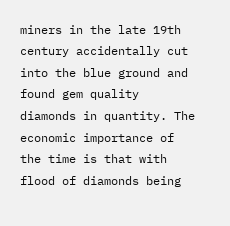miners in the late 19th century accidentally cut into the blue ground and found gem quality diamonds in quantity. The economic importance of the time is that with flood of diamonds being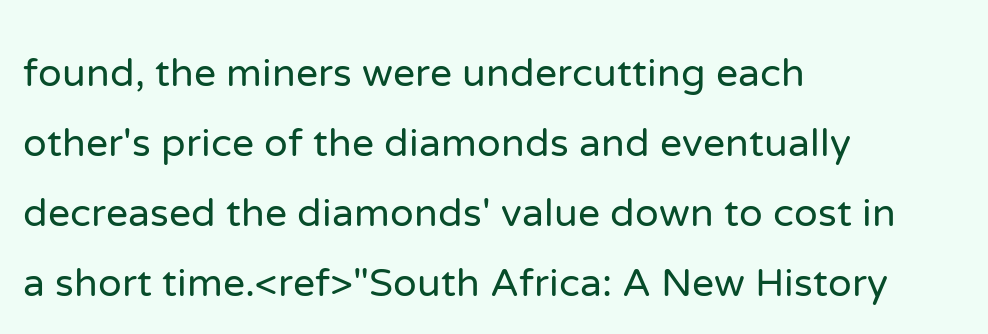found, the miners were undercutting each other's price of the diamonds and eventually decreased the diamonds' value down to cost in a short time.<ref>"South Africa: A New History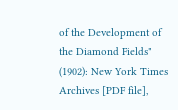of the Development of the Diamond Fields" (1902): New York Times Archives [PDF file],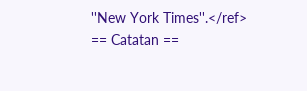''New York Times''.</ref>
== Catatan ==